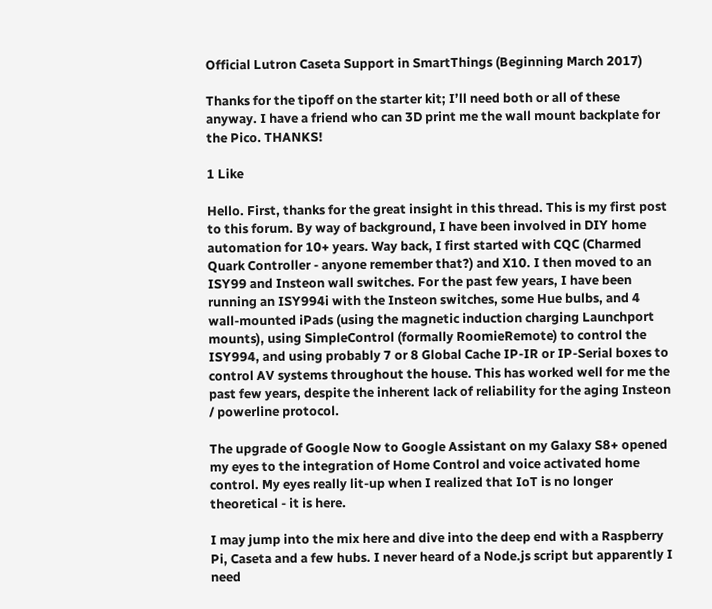Official Lutron Caseta Support in SmartThings (Beginning March 2017)

Thanks for the tipoff on the starter kit; I’ll need both or all of these anyway. I have a friend who can 3D print me the wall mount backplate for the Pico. THANKS!

1 Like

Hello. First, thanks for the great insight in this thread. This is my first post to this forum. By way of background, I have been involved in DIY home automation for 10+ years. Way back, I first started with CQC (Charmed Quark Controller - anyone remember that?) and X10. I then moved to an ISY99 and Insteon wall switches. For the past few years, I have been running an ISY994i with the Insteon switches, some Hue bulbs, and 4 wall-mounted iPads (using the magnetic induction charging Launchport mounts), using SimpleControl (formally RoomieRemote) to control the ISY994, and using probably 7 or 8 Global Cache IP-IR or IP-Serial boxes to control AV systems throughout the house. This has worked well for me the past few years, despite the inherent lack of reliability for the aging Insteon / powerline protocol.

The upgrade of Google Now to Google Assistant on my Galaxy S8+ opened my eyes to the integration of Home Control and voice activated home control. My eyes really lit-up when I realized that IoT is no longer theoretical - it is here.

I may jump into the mix here and dive into the deep end with a Raspberry Pi, Caseta and a few hubs. I never heard of a Node.js script but apparently I need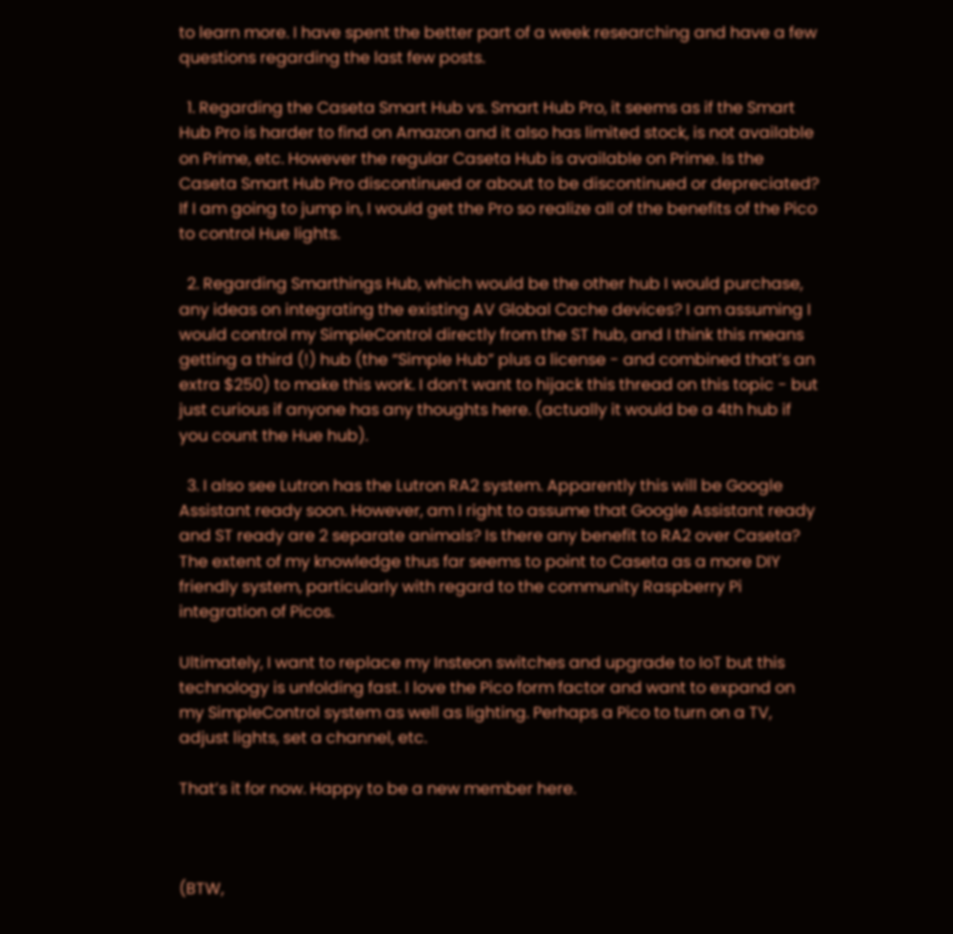to learn more. I have spent the better part of a week researching and have a few questions regarding the last few posts.

  1. Regarding the Caseta Smart Hub vs. Smart Hub Pro, it seems as if the Smart Hub Pro is harder to find on Amazon and it also has limited stock, is not available on Prime, etc. However the regular Caseta Hub is available on Prime. Is the Caseta Smart Hub Pro discontinued or about to be discontinued or depreciated? If I am going to jump in, I would get the Pro so realize all of the benefits of the Pico to control Hue lights.

  2. Regarding Smarthings Hub, which would be the other hub I would purchase, any ideas on integrating the existing AV Global Cache devices? I am assuming I would control my SimpleControl directly from the ST hub, and I think this means getting a third (!) hub (the “Simple Hub” plus a license - and combined that’s an extra $250) to make this work. I don’t want to hijack this thread on this topic - but just curious if anyone has any thoughts here. (actually it would be a 4th hub if you count the Hue hub).

  3. I also see Lutron has the Lutron RA2 system. Apparently this will be Google Assistant ready soon. However, am I right to assume that Google Assistant ready and ST ready are 2 separate animals? Is there any benefit to RA2 over Caseta? The extent of my knowledge thus far seems to point to Caseta as a more DIY friendly system, particularly with regard to the community Raspberry Pi integration of Picos.

Ultimately, I want to replace my Insteon switches and upgrade to IoT but this technology is unfolding fast. I love the Pico form factor and want to expand on my SimpleControl system as well as lighting. Perhaps a Pico to turn on a TV, adjust lights, set a channel, etc.

That’s it for now. Happy to be a new member here.



(BTW,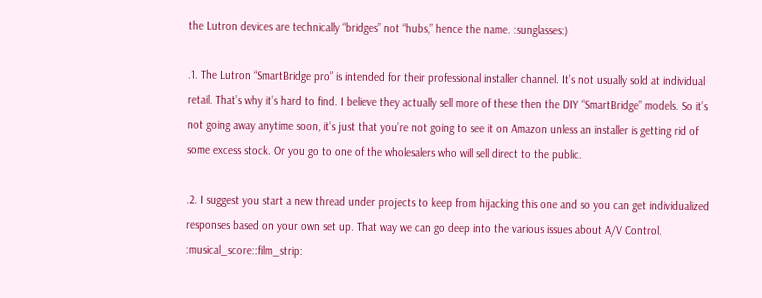the Lutron devices are technically “bridges” not “hubs,” hence the name. :sunglasses:)

.1. The Lutron “SmartBridge pro” is intended for their professional installer channel. It’s not usually sold at individual retail. That’s why it’s hard to find. I believe they actually sell more of these then the DIY “SmartBridge” models. So it’s not going away anytime soon, it’s just that you’re not going to see it on Amazon unless an installer is getting rid of some excess stock. Or you go to one of the wholesalers who will sell direct to the public.

.2. I suggest you start a new thread under projects to keep from hijacking this one and so you can get individualized responses based on your own set up. That way we can go deep into the various issues about A/V Control. :musical_score::film_strip: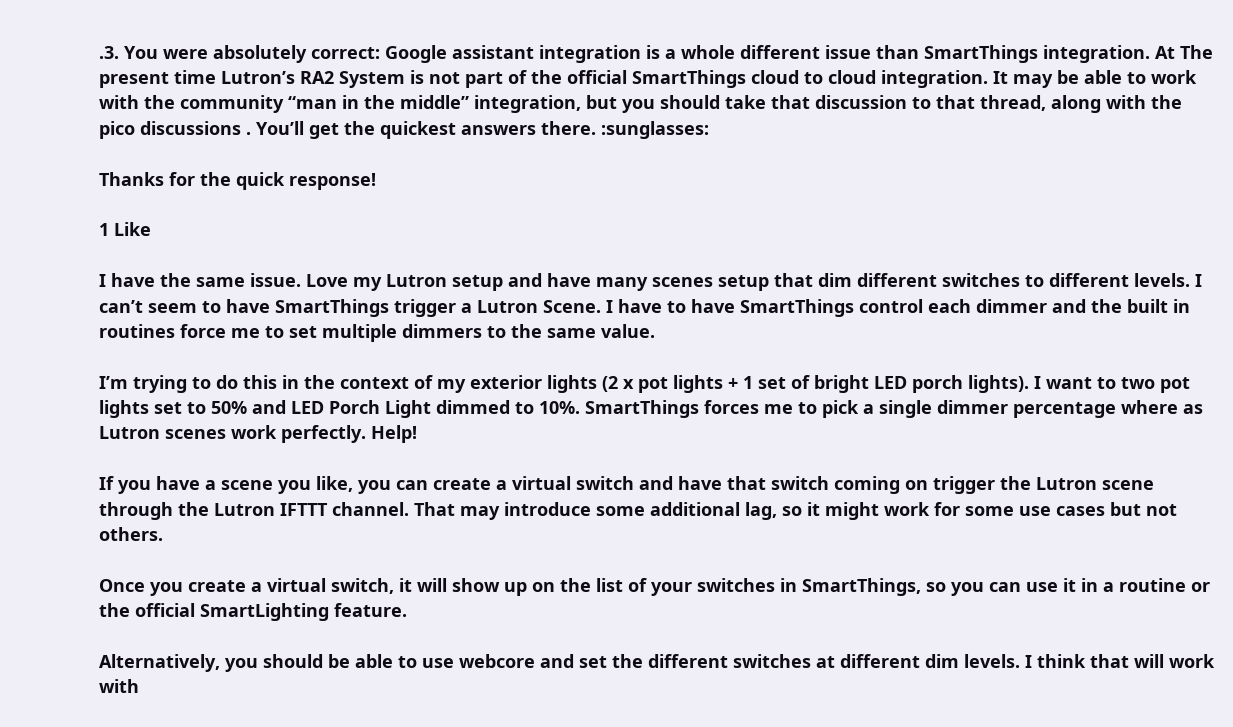.3. You were absolutely correct: Google assistant integration is a whole different issue than SmartThings integration. At The present time Lutron’s RA2 System is not part of the official SmartThings cloud to cloud integration. It may be able to work with the community “man in the middle” integration, but you should take that discussion to that thread, along with the pico discussions . You’ll get the quickest answers there. :sunglasses:

Thanks for the quick response!

1 Like

I have the same issue. Love my Lutron setup and have many scenes setup that dim different switches to different levels. I can’t seem to have SmartThings trigger a Lutron Scene. I have to have SmartThings control each dimmer and the built in routines force me to set multiple dimmers to the same value.

I’m trying to do this in the context of my exterior lights (2 x pot lights + 1 set of bright LED porch lights). I want to two pot lights set to 50% and LED Porch Light dimmed to 10%. SmartThings forces me to pick a single dimmer percentage where as Lutron scenes work perfectly. Help!

If you have a scene you like, you can create a virtual switch and have that switch coming on trigger the Lutron scene through the Lutron IFTTT channel. That may introduce some additional lag, so it might work for some use cases but not others.

Once you create a virtual switch, it will show up on the list of your switches in SmartThings, so you can use it in a routine or the official SmartLighting feature.

Alternatively, you should be able to use webcore and set the different switches at different dim levels. I think that will work with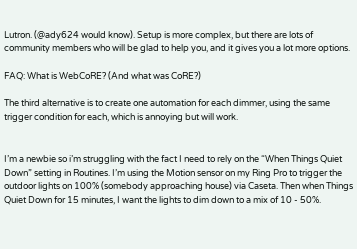Lutron. (@ady624 would know). Setup is more complex, but there are lots of community members who will be glad to help you, and it gives you a lot more options.

FAQ: What is WebCoRE? (And what was CoRE?)

The third alternative is to create one automation for each dimmer, using the same trigger condition for each, which is annoying but will work.


I’m a newbie so i’m struggling with the fact I need to rely on the “When Things Quiet Down” setting in Routines. I’m using the Motion sensor on my Ring Pro to trigger the outdoor lights on 100% (somebody approaching house) via Caseta. Then when Things Quiet Down for 15 minutes, I want the lights to dim down to a mix of 10 - 50%.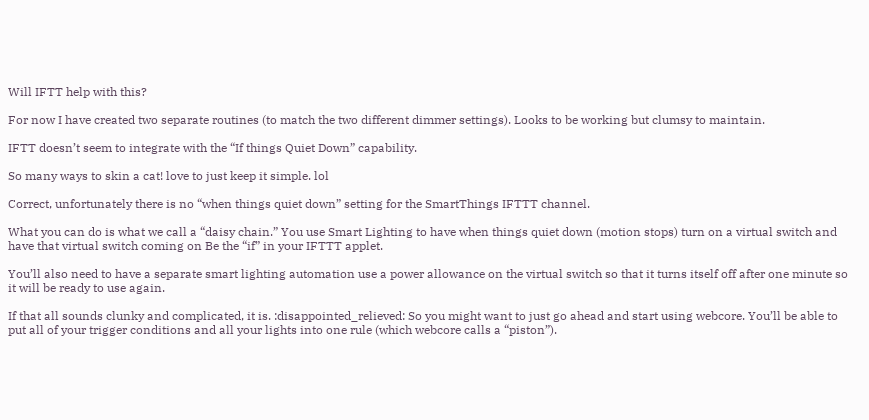Will IFTT help with this?

For now I have created two separate routines (to match the two different dimmer settings). Looks to be working but clumsy to maintain.

IFTT doesn’t seem to integrate with the “If things Quiet Down” capability.

So many ways to skin a cat! love to just keep it simple. lol

Correct, unfortunately there is no “when things quiet down” setting for the SmartThings IFTTT channel.

What you can do is what we call a “daisy chain.” You use Smart Lighting to have when things quiet down (motion stops) turn on a virtual switch and have that virtual switch coming on Be the “if” in your IFTTT applet.

You’ll also need to have a separate smart lighting automation use a power allowance on the virtual switch so that it turns itself off after one minute so it will be ready to use again.

If that all sounds clunky and complicated, it is. :disappointed_relieved: So you might want to just go ahead and start using webcore. You’ll be able to put all of your trigger conditions and all your lights into one rule (which webcore calls a “piston”).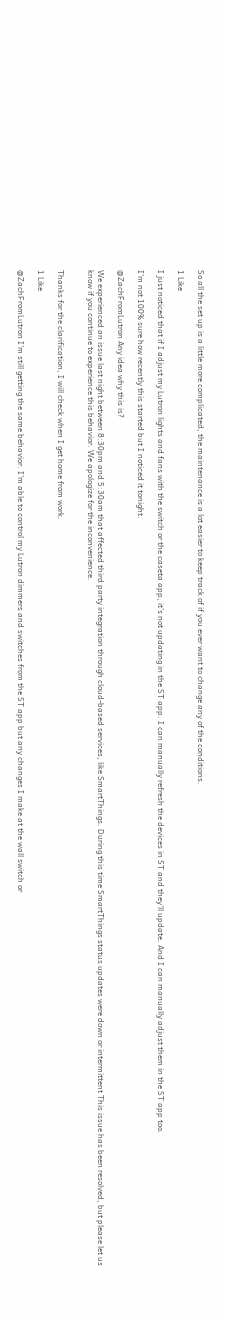So all the set up is a little more complicated, the maintenance is a lot easier to keep track of if you ever want to change any of the conditions.

1 Like

I just noticed that if I adjust my Lutron lights and fans with the switch or the caseta app, it’s not updating in the ST app. I can manually refresh the devices in ST and they’ll update. And I can manually adjust them in the ST app too.

I’m not 100% sure how recently this started but I noticed it tonight.

@ZachFromLutron Any idea why this is?

We experienced an issue last night between 8:30pm and 5:30am that affected third party integration through cloud-based services, like SmartThings. During this time SmartThings status updates were down or intermittent This issue has been resolved, but please let us know if you continue to experience this behavior. We apologize for the inconvenience.


Thanks for the clarification, I will check when I get home from work.

1 Like

@ZachFromLutron I’m still getting the same behavior. I’m able to control my Lutron dimmers and switches from the ST app but any changes I make at the wall switch or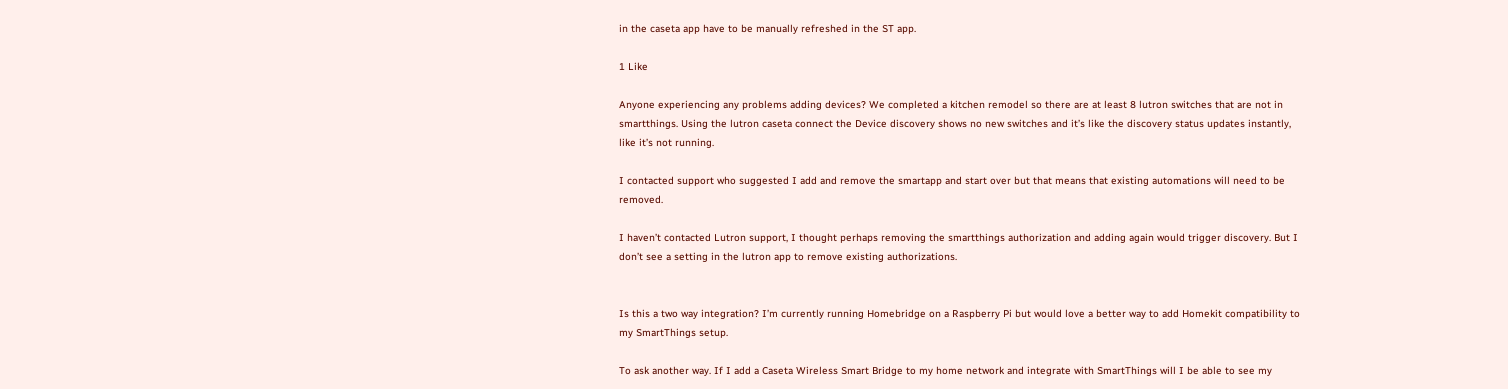in the caseta app have to be manually refreshed in the ST app.

1 Like

Anyone experiencing any problems adding devices? We completed a kitchen remodel so there are at least 8 lutron switches that are not in smartthings. Using the lutron caseta connect the Device discovery shows no new switches and it’s like the discovery status updates instantly, like it’s not running.

I contacted support who suggested I add and remove the smartapp and start over but that means that existing automations will need to be removed.

I haven’t contacted Lutron support, I thought perhaps removing the smartthings authorization and adding again would trigger discovery. But I don’t see a setting in the lutron app to remove existing authorizations.


Is this a two way integration? I’m currently running Homebridge on a Raspberry Pi but would love a better way to add Homekit compatibility to my SmartThings setup.

To ask another way. If I add a Caseta Wireless Smart Bridge to my home network and integrate with SmartThings will I be able to see my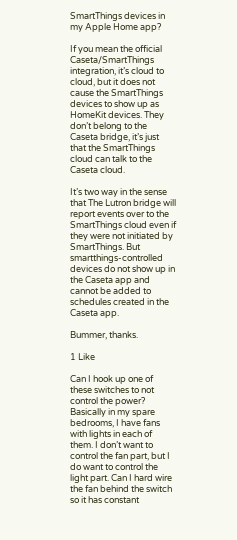SmartThings devices in my Apple Home app?

If you mean the official Caseta/SmartThings integration, it’s cloud to cloud, but it does not cause the SmartThings devices to show up as HomeKit devices. They don’t belong to the Caseta bridge, it’s just that the SmartThings cloud can talk to the Caseta cloud.

It’s two way in the sense that The Lutron bridge will report events over to the SmartThings cloud even if they were not initiated by SmartThings. But smartthings-controlled devices do not show up in the Caseta app and cannot be added to schedules created in the Caseta app.

Bummer, thanks.

1 Like

Can I hook up one of these switches to not control the power? Basically in my spare bedrooms, I have fans with lights in each of them. I don’t want to control the fan part, but I do want to control the light part. Can I hard wire the fan behind the switch so it has constant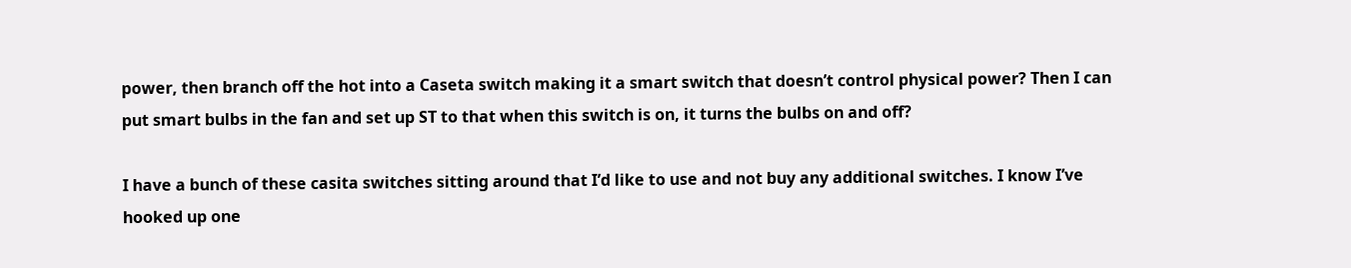power, then branch off the hot into a Caseta switch making it a smart switch that doesn’t control physical power? Then I can put smart bulbs in the fan and set up ST to that when this switch is on, it turns the bulbs on and off?

I have a bunch of these casita switches sitting around that I’d like to use and not buy any additional switches. I know I’ve hooked up one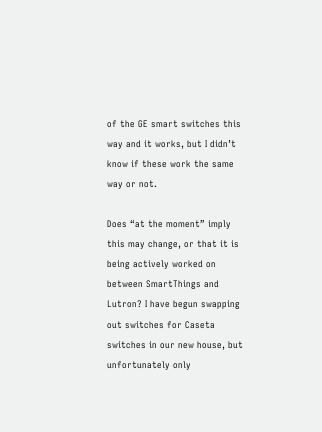of the GE smart switches this way and it works, but I didn’t know if these work the same way or not.

Does “at the moment” imply this may change, or that it is being actively worked on between SmartThings and Lutron? I have begun swapping out switches for Caseta switches in our new house, but unfortunately only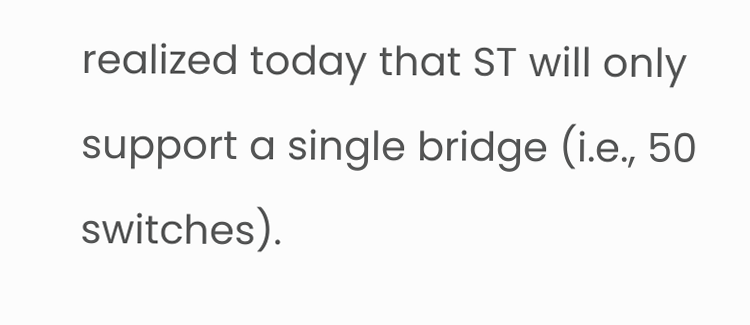realized today that ST will only support a single bridge (i.e., 50 switches).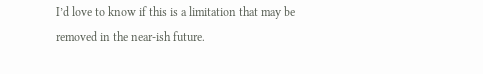I’d love to know if this is a limitation that may be removed in the near-ish future.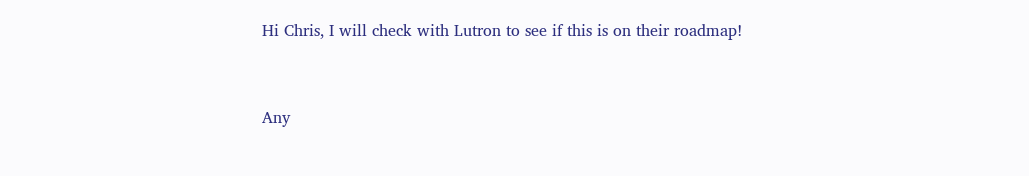Hi Chris, I will check with Lutron to see if this is on their roadmap!


Any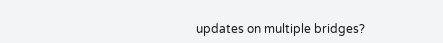updates on multiple bridges?